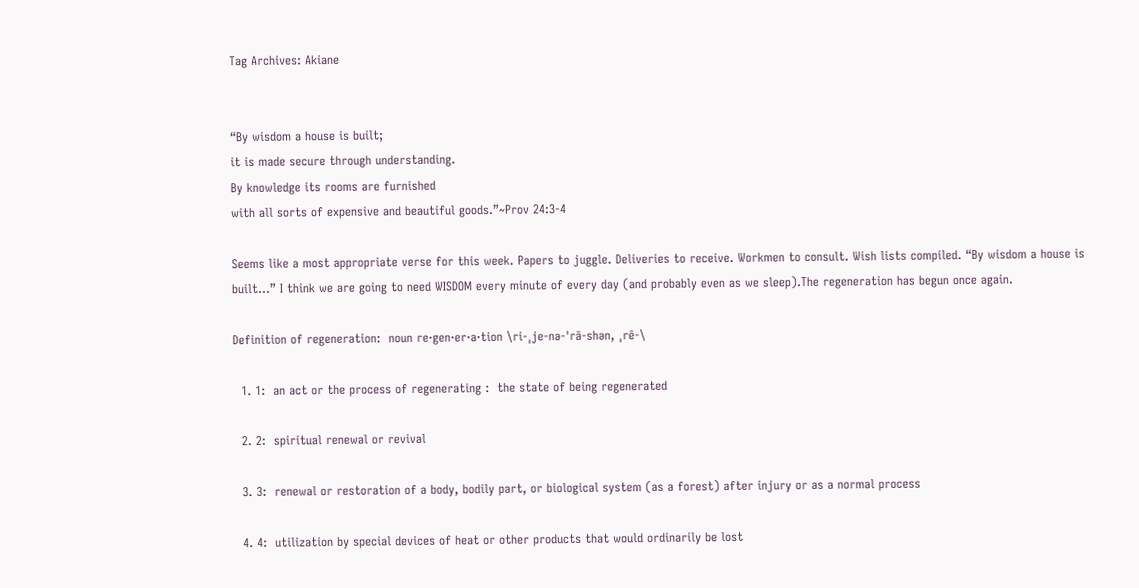Tag Archives: Akiane


“By wisdom a house is built;
it is made secure through understanding.
By knowledge its rooms are furnished
with all sorts of expensive and beautiful goods.”~Prov 24:3-4

Seems like a most appropriate verse for this week. Papers to juggle. Deliveries to receive. Workmen to consult. Wish lists compiled. “By wisdom a house is built…” I think we are going to need WISDOM every minute of every day (and probably even as we sleep).The regeneration has begun once again.

Definition of regeneration:  noun re·gen·er·a·tion \ri-ˌje-nə-ˈrā-shən, ˌrē-\

  1. 1:  an act or the process of regenerating :  the state of being regenerated

  2. 2:  spiritual renewal or revival

  3. 3:  renewal or restoration of a body, bodily part, or biological system (as a forest) after injury or as a normal process

  4. 4:  utilization by special devices of heat or other products that would ordinarily be lost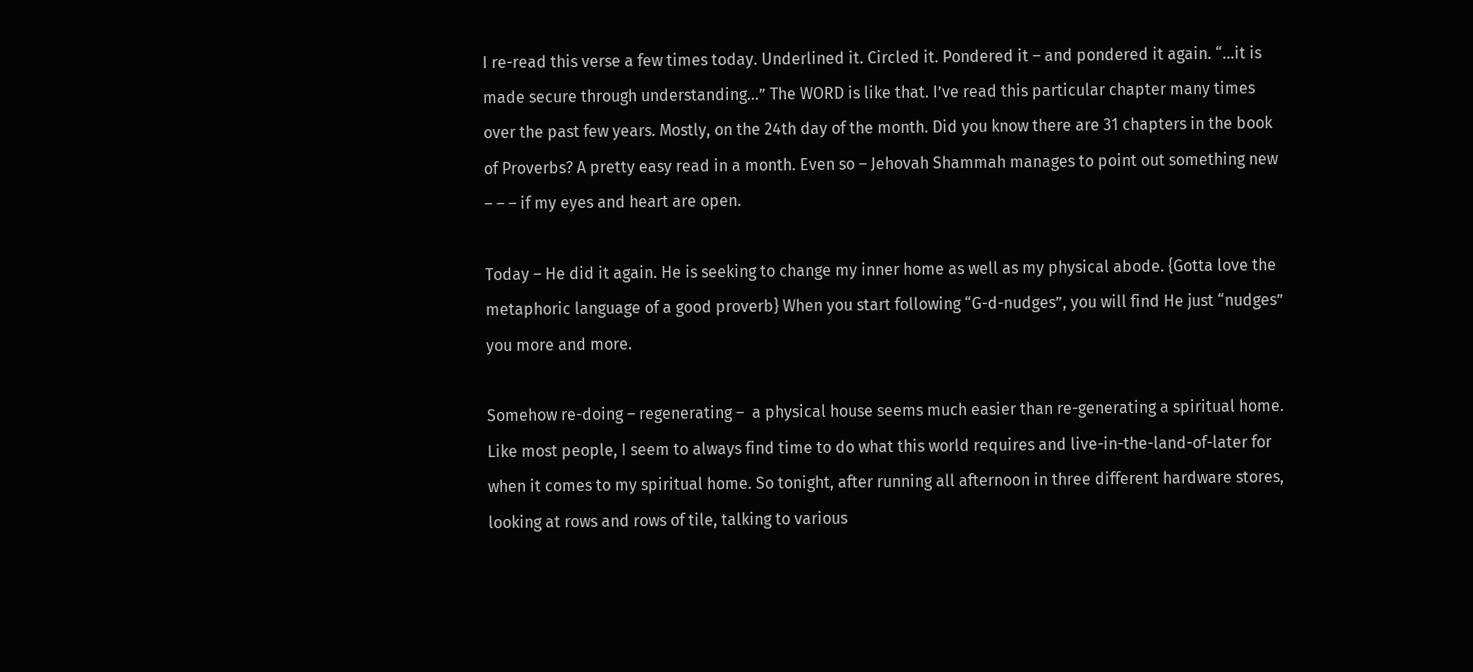I re-read this verse a few times today. Underlined it. Circled it. Pondered it – and pondered it again. “…it is made secure through understanding…” The WORD is like that. I’ve read this particular chapter many times over the past few years. Mostly, on the 24th day of the month. Did you know there are 31 chapters in the book of Proverbs? A pretty easy read in a month. Even so – Jehovah Shammah manages to point out something new – – – if my eyes and heart are open.

Today – He did it again. He is seeking to change my inner home as well as my physical abode. {Gotta love the metaphoric language of a good proverb} When you start following “G-d-nudges”, you will find He just “nudges” you more and more.

Somehow re-doing – regenerating –  a physical house seems much easier than re-generating a spiritual home. Like most people, I seem to always find time to do what this world requires and live-in-the-land-of-later for when it comes to my spiritual home. So tonight, after running all afternoon in three different hardware stores, looking at rows and rows of tile, talking to various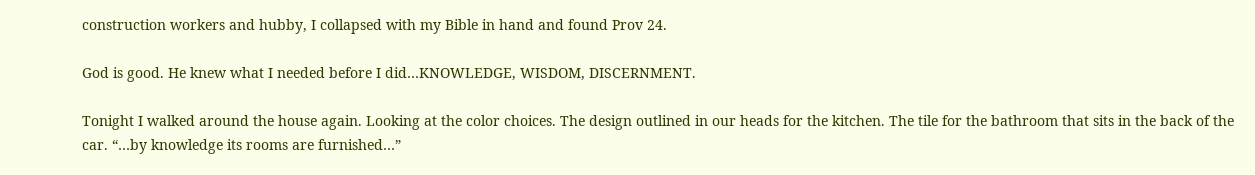construction workers and hubby, I collapsed with my Bible in hand and found Prov 24.

God is good. He knew what I needed before I did…KNOWLEDGE, WISDOM, DISCERNMENT.

Tonight I walked around the house again. Looking at the color choices. The design outlined in our heads for the kitchen. The tile for the bathroom that sits in the back of the car. “…by knowledge its rooms are furnished…”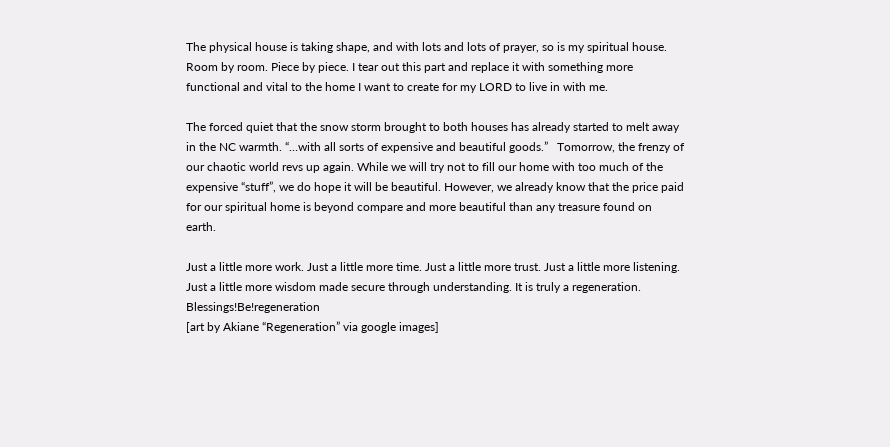The physical house is taking shape, and with lots and lots of prayer, so is my spiritual house. Room by room. Piece by piece. I tear out this part and replace it with something more functional and vital to the home I want to create for my LORD to live in with me.

The forced quiet that the snow storm brought to both houses has already started to melt away in the NC warmth. “…with all sorts of expensive and beautiful goods.”   Tomorrow, the frenzy of our chaotic world revs up again. While we will try not to fill our home with too much of the expensive “stuff”, we do hope it will be beautiful. However, we already know that the price paid for our spiritual home is beyond compare and more beautiful than any treasure found on earth.

Just a little more work. Just a little more time. Just a little more trust. Just a little more listening. Just a little more wisdom made secure through understanding. It is truly a regeneration. Blessings!Be!regeneration
[art by Akiane “Regeneration” via google images]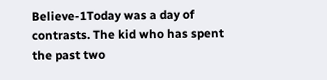Believe-1Today was a day of contrasts. The kid who has spent the past two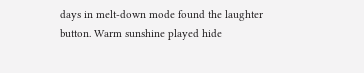days in melt-down mode found the laughter button. Warm sunshine played hide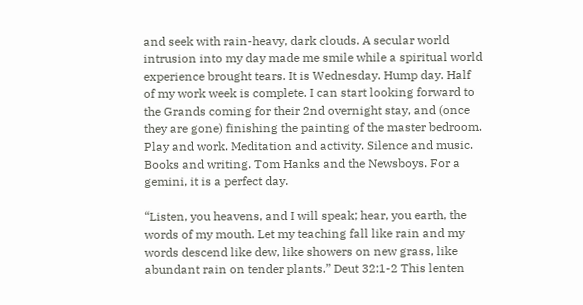and seek with rain-heavy, dark clouds. A secular world intrusion into my day made me smile while a spiritual world experience brought tears. It is Wednesday. Hump day. Half of my work week is complete. I can start looking forward to the Grands coming for their 2nd overnight stay, and (once they are gone) finishing the painting of the master bedroom. Play and work. Meditation and activity. Silence and music. Books and writing. Tom Hanks and the Newsboys. For a gemini, it is a perfect day.

“Listen, you heavens, and I will speak; hear, you earth, the words of my mouth. Let my teaching fall like rain and my words descend like dew, like showers on new grass, like abundant rain on tender plants.” Deut 32:1-2 This lenten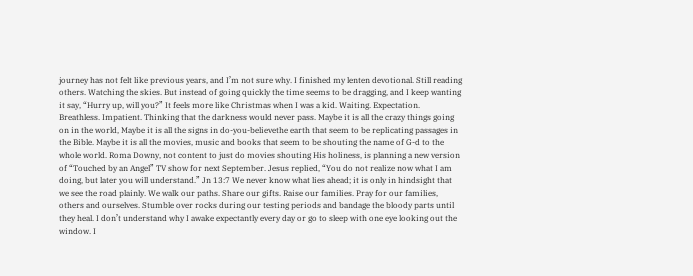journey has not felt like previous years, and I’m not sure why. I finished my lenten devotional. Still reading others. Watching the skies. But instead of going quickly the time seems to be dragging, and I keep wanting it say, “Hurry up, will you?” It feels more like Christmas when I was a kid. Waiting. Expectation. Breathless. Impatient. Thinking that the darkness would never pass. Maybe it is all the crazy things going on in the world, Maybe it is all the signs in do-you-believethe earth that seem to be replicating passages in the Bible. Maybe it is all the movies, music and books that seem to be shouting the name of G-d to the whole world. Roma Downy, not content to just do movies shouting His holiness, is planning a new version of “Touched by an Angel” TV show for next September. Jesus replied, “You do not realize now what I am doing, but later you will understand.” Jn 13:7 We never know what lies ahead; it is only in hindsight that we see the road plainly. We walk our paths. Share our gifts. Raise our families. Pray for our families, others and ourselves. Stumble over rocks during our testing periods and bandage the bloody parts until they heal. I don’t understand why I awake expectantly every day or go to sleep with one eye looking out the window. I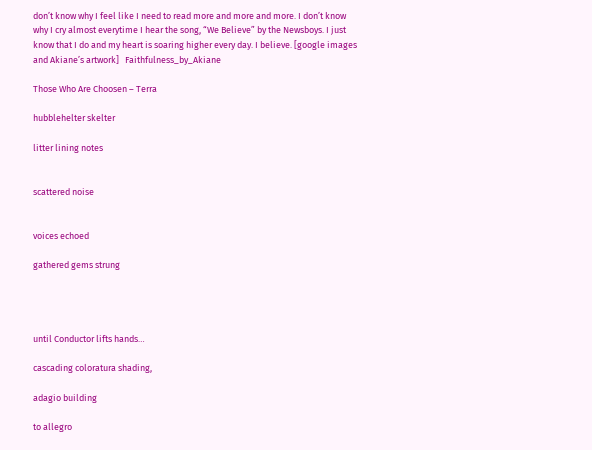don’t know why I feel like I need to read more and more and more. I don’t know why I cry almost everytime I hear the song, “We Believe” by the Newsboys. I just know that I do and my heart is soaring higher every day. I believe. [google images and Akiane’s artwork]   Faithfulness_by_Akiane

Those Who Are Choosen – Terra

hubblehelter skelter

litter lining notes


scattered noise


voices echoed

gathered gems strung




until Conductor lifts hands…

cascading coloratura shading,

adagio building

to allegro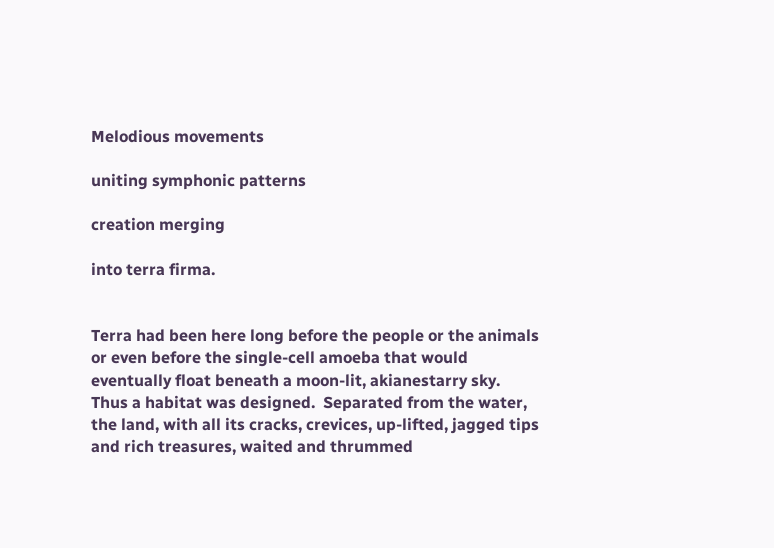Melodious movements

uniting symphonic patterns

creation merging

into terra firma.


Terra had been here long before the people or the animals or even before the single-cell amoeba that would eventually float beneath a moon-lit, akianestarry sky.  Thus a habitat was designed.  Separated from the water, the land, with all its cracks, crevices, up-lifted, jagged tips and rich treasures, waited and thrummed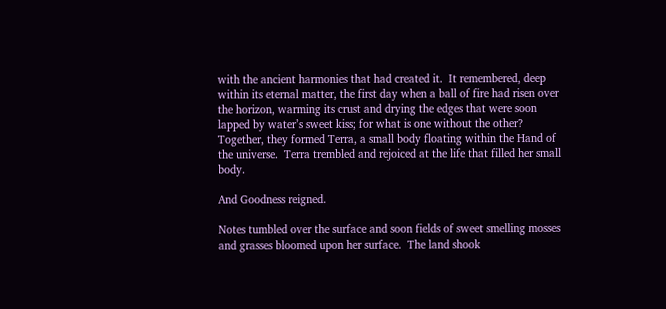with the ancient harmonies that had created it.  It remembered, deep within its eternal matter, the first day when a ball of fire had risen over the horizon, warming its crust and drying the edges that were soon lapped by water’s sweet kiss; for what is one without the other?  Together, they formed Terra, a small body floating within the Hand of the universe.  Terra trembled and rejoiced at the life that filled her small body.

And Goodness reigned.

Notes tumbled over the surface and soon fields of sweet smelling mosses and grasses bloomed upon her surface.  The land shook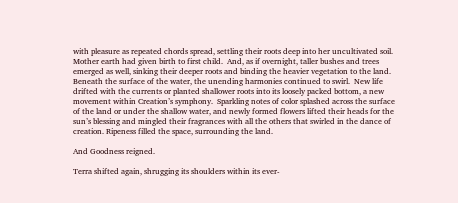with pleasure as repeated chords spread, settling their roots deep into her uncultivated soil.  Mother earth had given birth to first child.  And, as if overnight, taller bushes and trees emerged as well, sinking their deeper roots and binding the heavier vegetation to the land.  Beneath the surface of the water, the unending harmonies continued to swirl.  New life drifted with the currents or planted shallower roots into its loosely packed bottom, a new movement within Creation’s symphony.  Sparkling notes of color splashed across the surface of the land or under the shallow water, and newly formed flowers lifted their heads for the sun’s blessing and mingled their fragrances with all the others that swirled in the dance of creation. Ripeness filled the space, surrounding the land.

And Goodness reigned.

Terra shifted again, shrugging its shoulders within its ever-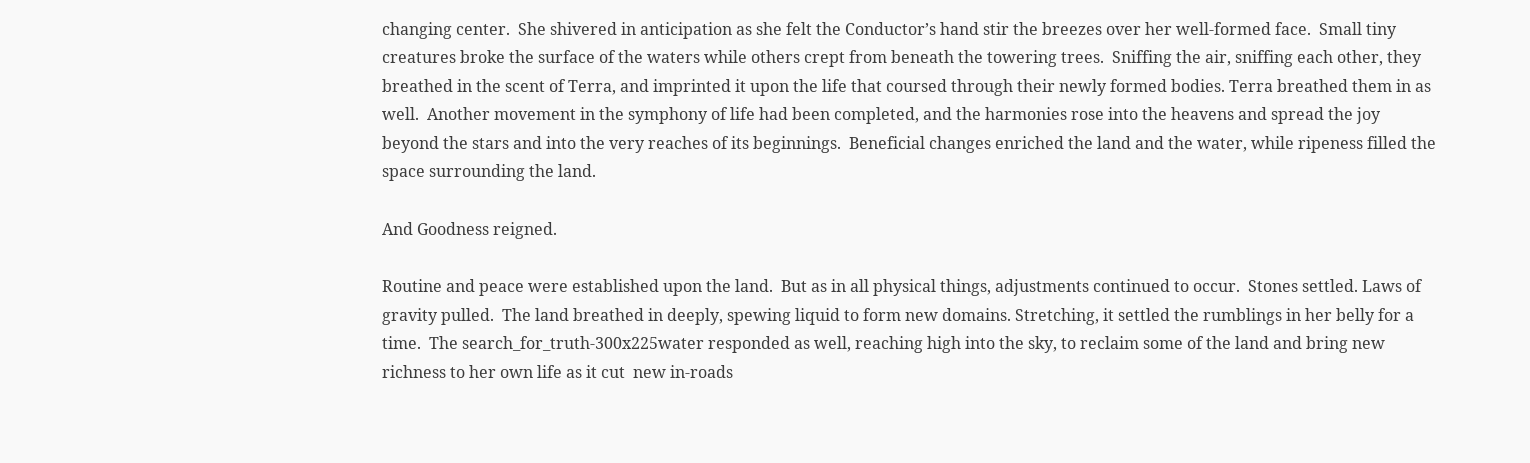changing center.  She shivered in anticipation as she felt the Conductor’s hand stir the breezes over her well-formed face.  Small tiny creatures broke the surface of the waters while others crept from beneath the towering trees.  Sniffing the air, sniffing each other, they breathed in the scent of Terra, and imprinted it upon the life that coursed through their newly formed bodies. Terra breathed them in as well.  Another movement in the symphony of life had been completed, and the harmonies rose into the heavens and spread the joy beyond the stars and into the very reaches of its beginnings.  Beneficial changes enriched the land and the water, while ripeness filled the space surrounding the land.

And Goodness reigned.

Routine and peace were established upon the land.  But as in all physical things, adjustments continued to occur.  Stones settled. Laws of gravity pulled.  The land breathed in deeply, spewing liquid to form new domains. Stretching, it settled the rumblings in her belly for a time.  The search_for_truth-300x225water responded as well, reaching high into the sky, to reclaim some of the land and bring new richness to her own life as it cut  new in-roads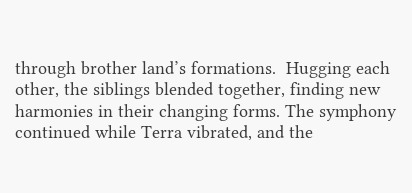through brother land’s formations.  Hugging each other, the siblings blended together, finding new harmonies in their changing forms. The symphony continued while Terra vibrated, and the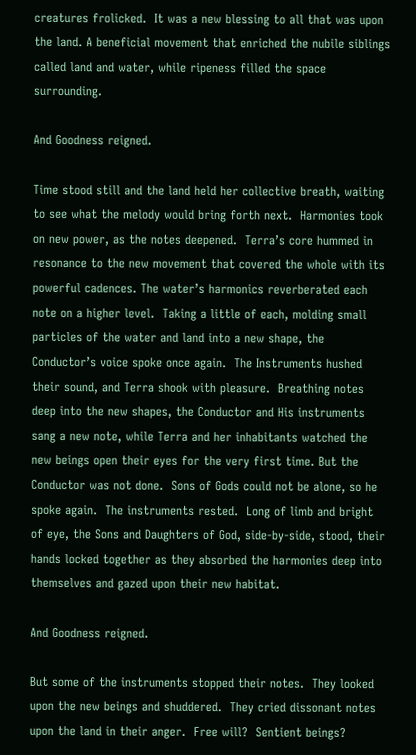creatures frolicked.  It was a new blessing to all that was upon the land. A beneficial movement that enriched the nubile siblings called land and water, while ripeness filled the space surrounding.

And Goodness reigned.

Time stood still and the land held her collective breath, waiting to see what the melody would bring forth next.  Harmonies took on new power, as the notes deepened.  Terra’s core hummed in resonance to the new movement that covered the whole with its powerful cadences. The water’s harmonics reverberated each note on a higher level.  Taking a little of each, molding small particles of the water and land into a new shape, the Conductor’s voice spoke once again.  The Instruments hushed their sound, and Terra shook with pleasure.  Breathing notes deep into the new shapes, the Conductor and His instruments sang a new note, while Terra and her inhabitants watched the new beings open their eyes for the very first time. But the Conductor was not done.  Sons of Gods could not be alone, so he spoke again.  The instruments rested.  Long of limb and bright of eye, the Sons and Daughters of God, side-by-side, stood, their hands locked together as they absorbed the harmonies deep into themselves and gazed upon their new habitat.

And Goodness reigned.

But some of the instruments stopped their notes.  They looked upon the new beings and shuddered.  They cried dissonant notes upon the land in their anger.  Free will?  Sentient beings?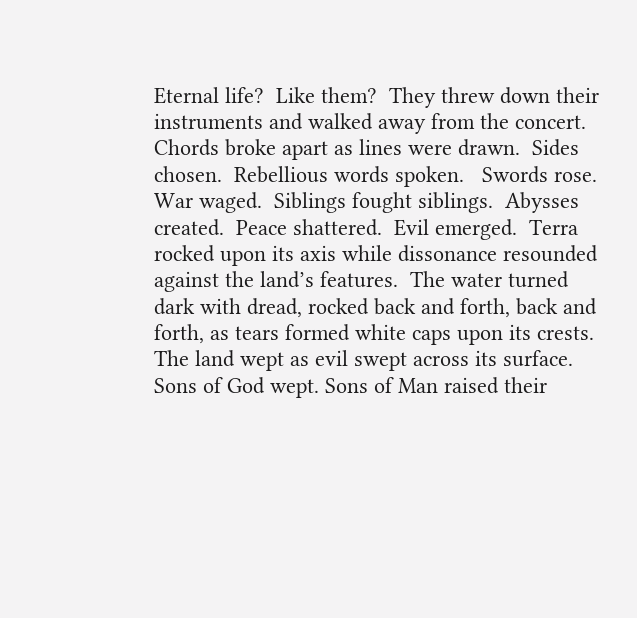Eternal life?  Like them?  They threw down their instruments and walked away from the concert.  Chords broke apart as lines were drawn.  Sides chosen.  Rebellious words spoken.   Swords rose.  War waged.  Siblings fought siblings.  Abysses created.  Peace shattered.  Evil emerged.  Terra rocked upon its axis while dissonance resounded against the land’s features.  The water turned dark with dread, rocked back and forth, back and forth, as tears formed white caps upon its crests. The land wept as evil swept across its surface.  Sons of God wept. Sons of Man raised their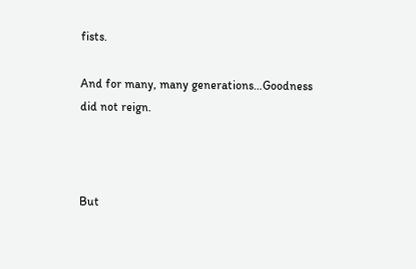fists.

And for many, many generations…Goodness did not reign.



But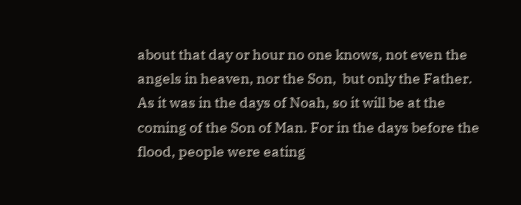about that day or hour no one knows, not even the angels in heaven, nor the Son,  but only the Father. As it was in the days of Noah, so it will be at the coming of the Son of Man. For in the days before the flood, people were eating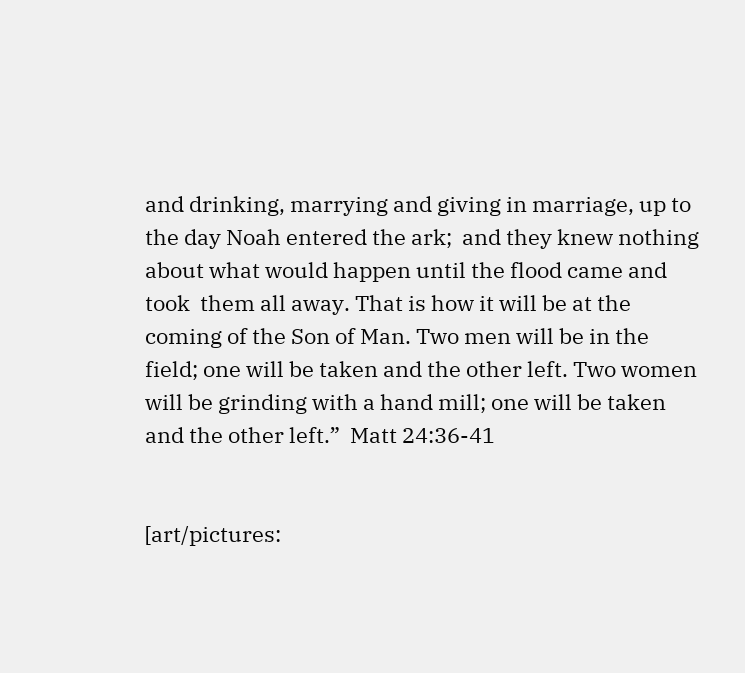and drinking, marrying and giving in marriage, up to the day Noah entered the ark;  and they knew nothing about what would happen until the flood came and took  them all away. That is how it will be at the coming of the Son of Man. Two men will be in the field; one will be taken and the other left. Two women will be grinding with a hand mill; one will be taken and the other left.”  Matt 24:36-41


[art/pictures: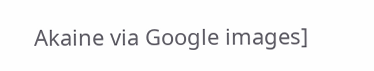Akaine via Google images]